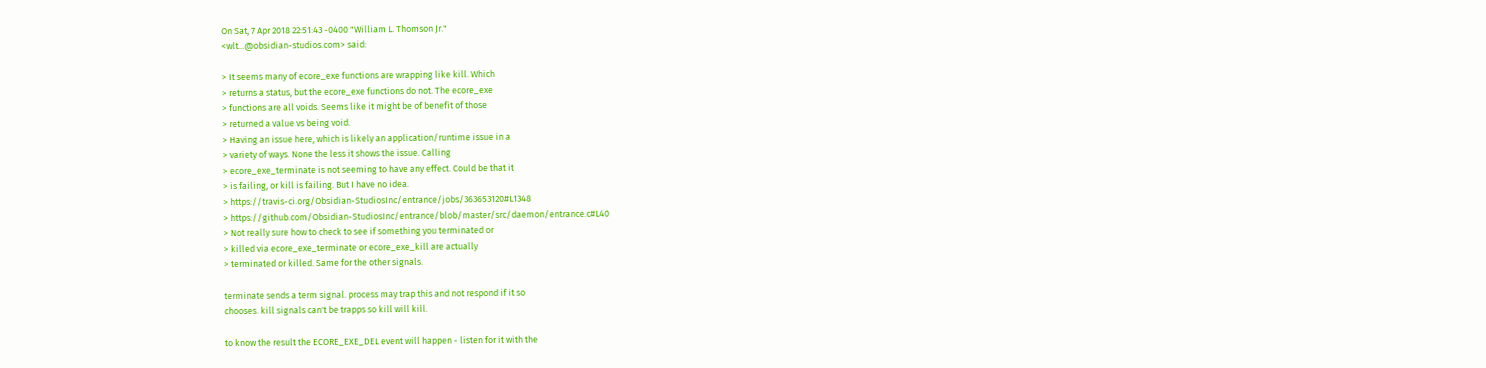On Sat, 7 Apr 2018 22:51:43 -0400 "William L. Thomson Jr."
<wlt...@obsidian-studios.com> said:

> It seems many of ecore_exe functions are wrapping like kill. Which
> returns a status, but the ecore_exe functions do not. The ecore_exe
> functions are all voids. Seems like it might be of benefit of those
> returned a value vs being void.
> Having an issue here, which is likely an application/runtime issue in a
> variety of ways. None the less it shows the issue. Calling
> ecore_exe_terminate is not seeming to have any effect. Could be that it
> is failing, or kill is failing. But I have no idea.
> https://travis-ci.org/Obsidian-StudiosInc/entrance/jobs/363653120#L1348
> https://github.com/Obsidian-StudiosInc/entrance/blob/master/src/daemon/entrance.c#L40
> Not really sure how to check to see if something you terminated or
> killed via ecore_exe_terminate or ecore_exe_kill are actually
> terminated or killed. Same for the other signals.

terminate sends a term signal. process may trap this and not respond if it so
chooses. kill signals can't be trapps so kill will kill.

to know the result the ECORE_EXE_DEL event will happen - listen for it with the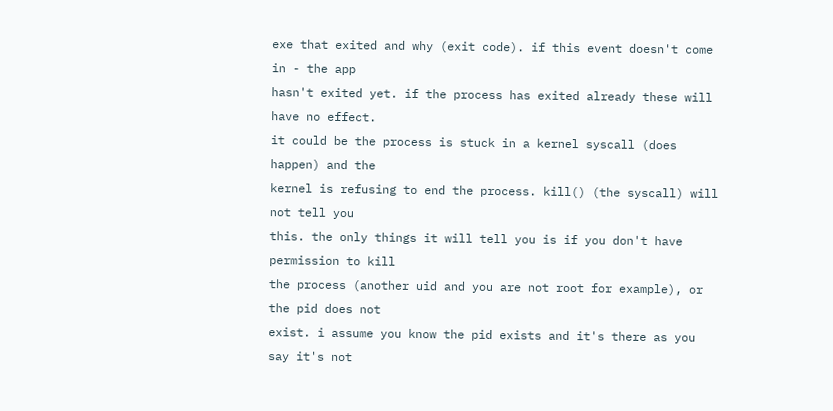exe that exited and why (exit code). if this event doesn't come in - the app
hasn't exited yet. if the process has exited already these will have no effect.
it could be the process is stuck in a kernel syscall (does happen) and the
kernel is refusing to end the process. kill() (the syscall) will not tell you
this. the only things it will tell you is if you don't have permission to kill
the process (another uid and you are not root for example), or the pid does not
exist. i assume you know the pid exists and it's there as you say it's not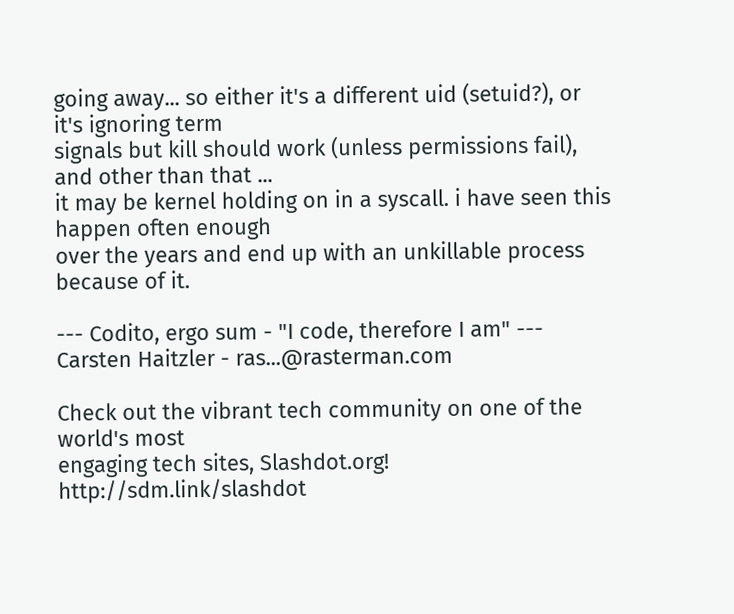going away... so either it's a different uid (setuid?), or it's ignoring term
signals but kill should work (unless permissions fail), and other than that ...
it may be kernel holding on in a syscall. i have seen this happen often enough
over the years and end up with an unkillable process because of it.

--- Codito, ergo sum - "I code, therefore I am" ---
Carsten Haitzler - ras...@rasterman.com

Check out the vibrant tech community on one of the world's most
engaging tech sites, Slashdot.org! http://sdm.link/slashdot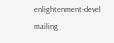enlightenment-devel mailing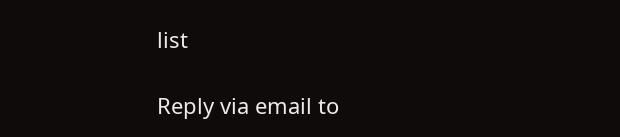list

Reply via email to